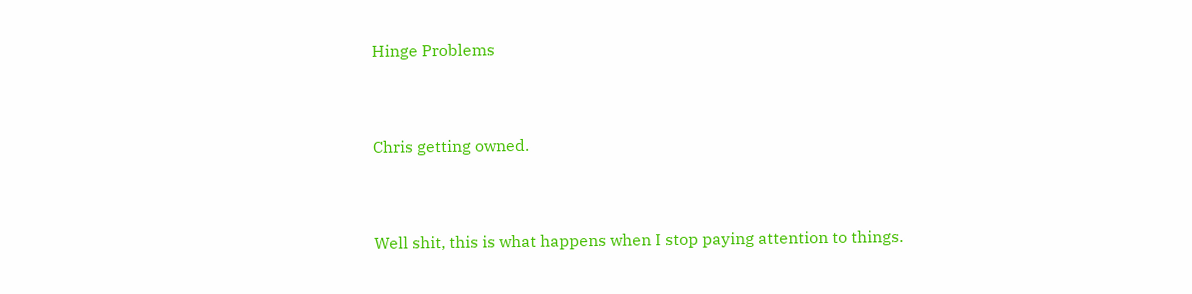Hinge Problems


Chris getting owned.


Well shit, this is what happens when I stop paying attention to things.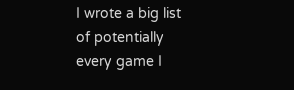I wrote a big list of potentially every game I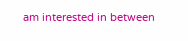am interested in between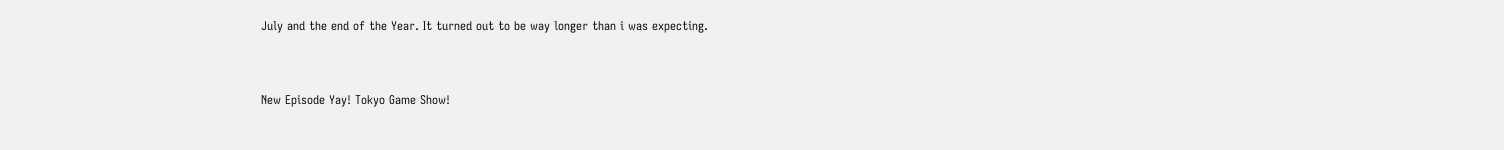July and the end of the Year. It turned out to be way longer than i was expecting.


New Episode Yay! Tokyo Game Show!